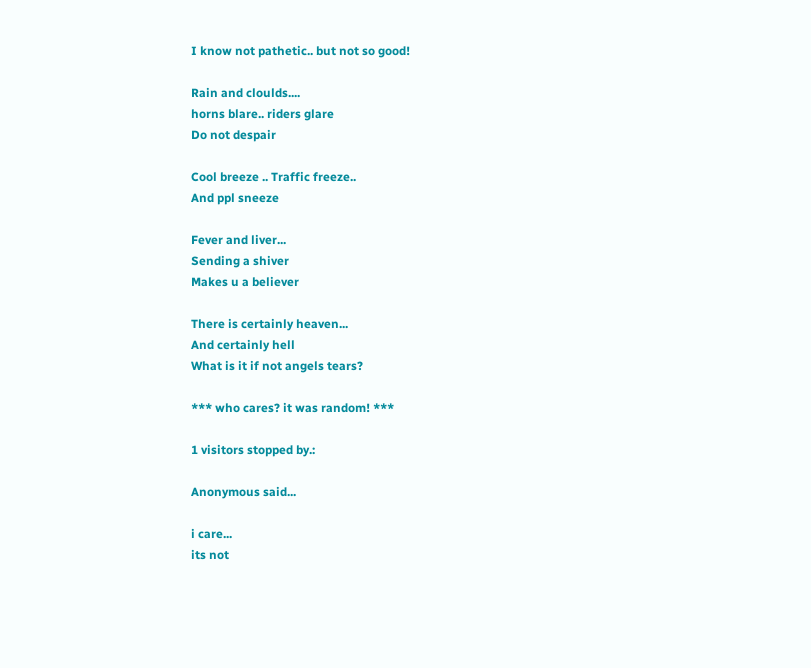I know not pathetic.. but not so good!

Rain and cloulds....
horns blare.. riders glare
Do not despair

Cool breeze .. Traffic freeze..
And ppl sneeze

Fever and liver...
Sending a shiver
Makes u a believer

There is certainly heaven...
And certainly hell
What is it if not angels tears?

*** who cares? it was random! ***

1 visitors stopped by.:

Anonymous said...

i care...
its not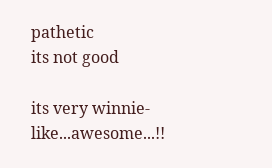pathetic
its not good

its very winnie-like...awesome...!!